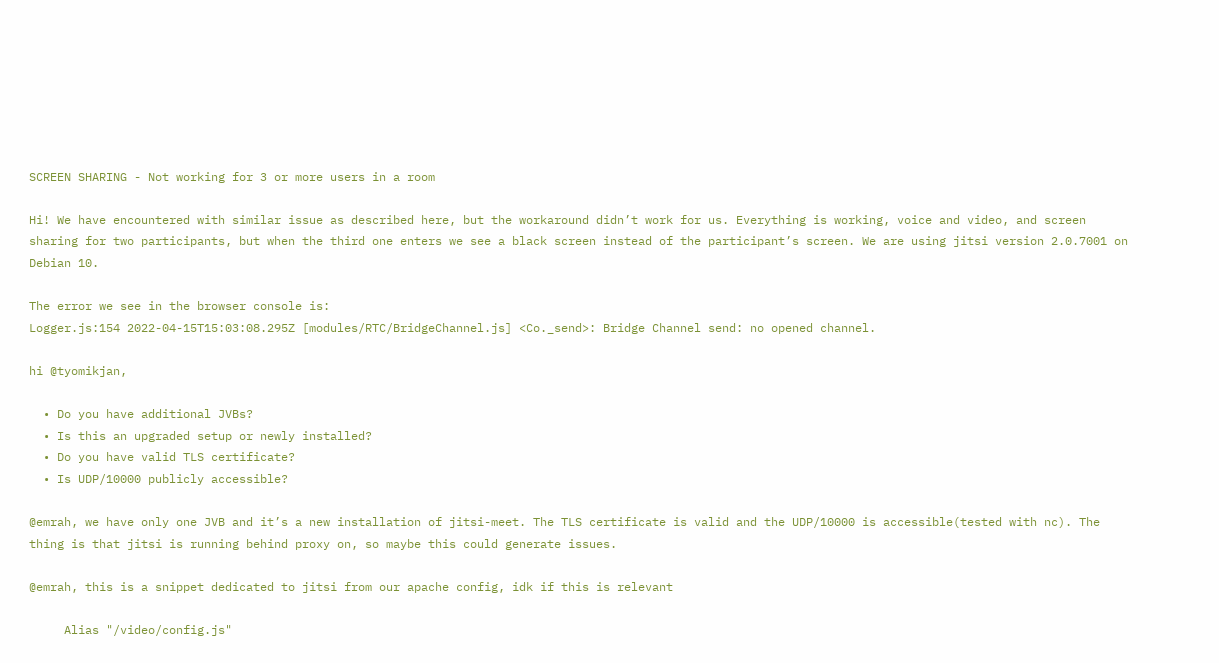SCREEN SHARING - Not working for 3 or more users in a room

Hi! We have encountered with similar issue as described here, but the workaround didn’t work for us. Everything is working, voice and video, and screen sharing for two participants, but when the third one enters we see a black screen instead of the participant’s screen. We are using jitsi version 2.0.7001 on Debian 10.

The error we see in the browser console is:
Logger.js:154 2022-04-15T15:03:08.295Z [modules/RTC/BridgeChannel.js] <Co._send>: Bridge Channel send: no opened channel.

hi @tyomikjan,

  • Do you have additional JVBs?
  • Is this an upgraded setup or newly installed?
  • Do you have valid TLS certificate?
  • Is UDP/10000 publicly accessible?

@emrah, we have only one JVB and it’s a new installation of jitsi-meet. The TLS certificate is valid and the UDP/10000 is accessible(tested with nc). The thing is that jitsi is running behind proxy on, so maybe this could generate issues.

@emrah, this is a snippet dedicated to jitsi from our apache config, idk if this is relevant

     Alias "/video/config.js"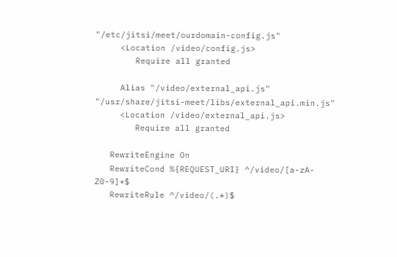"/etc/jitsi/meet/ourdomain-config.js"
     <Location /video/config.js>
        Require all granted

     Alias "/video/external_api.js" "/usr/share/jitsi-meet/libs/external_api.min.js"
     <Location /video/external_api.js>
        Require all granted

   RewriteEngine On
   RewriteCond %{REQUEST_URI} ^/video/[a-zA-Z0-9]+$
   RewriteRule ^/video/(.*)$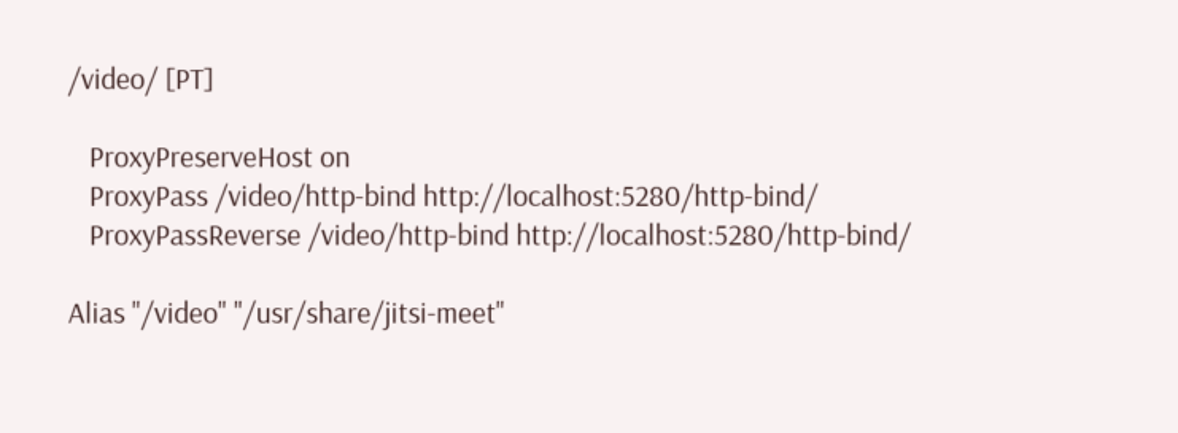/video/ [PT]

   ProxyPreserveHost on
   ProxyPass /video/http-bind http://localhost:5280/http-bind/
   ProxyPassReverse /video/http-bind http://localhost:5280/http-bind/

Alias "/video" "/usr/share/jitsi-meet"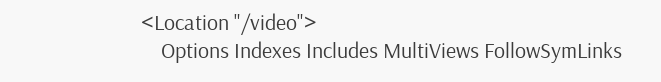<Location "/video">
    Options Indexes Includes MultiViews FollowSymLinks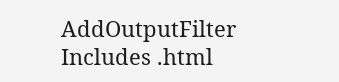AddOutputFilter Includes .html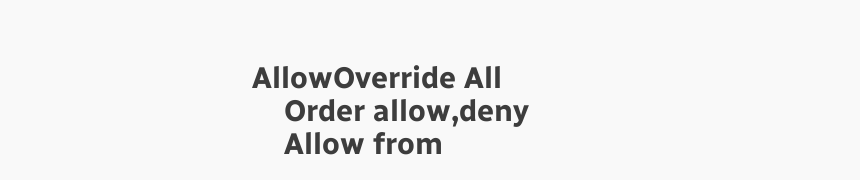AllowOverride All
    Order allow,deny
    Allow from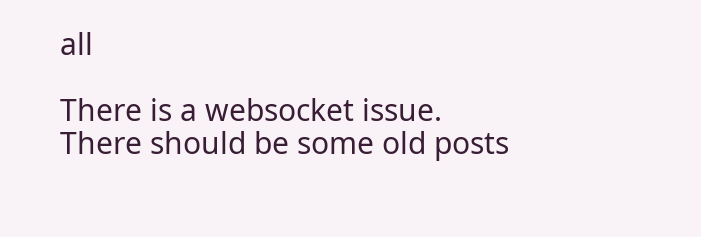all

There is a websocket issue. There should be some old posts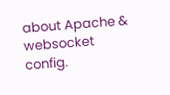about Apache & websocket config.